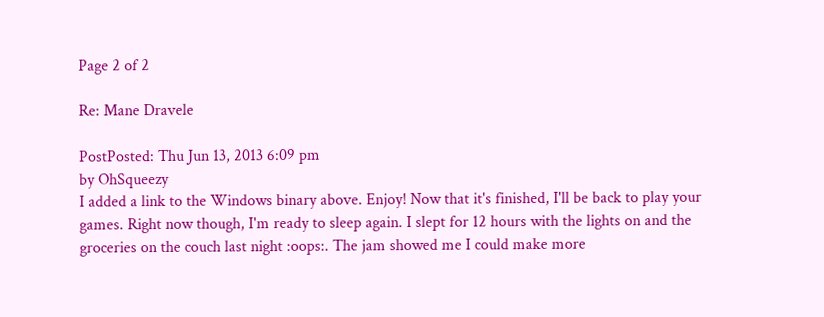Page 2 of 2

Re: Mane Dravele

PostPosted: Thu Jun 13, 2013 6:09 pm
by OhSqueezy
I added a link to the Windows binary above. Enjoy! Now that it's finished, I'll be back to play your games. Right now though, I'm ready to sleep again. I slept for 12 hours with the lights on and the groceries on the couch last night :oops:. The jam showed me I could make more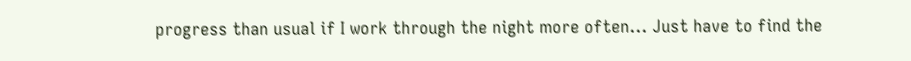progress than usual if I work through the night more often... Just have to find the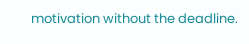motivation without the deadline.